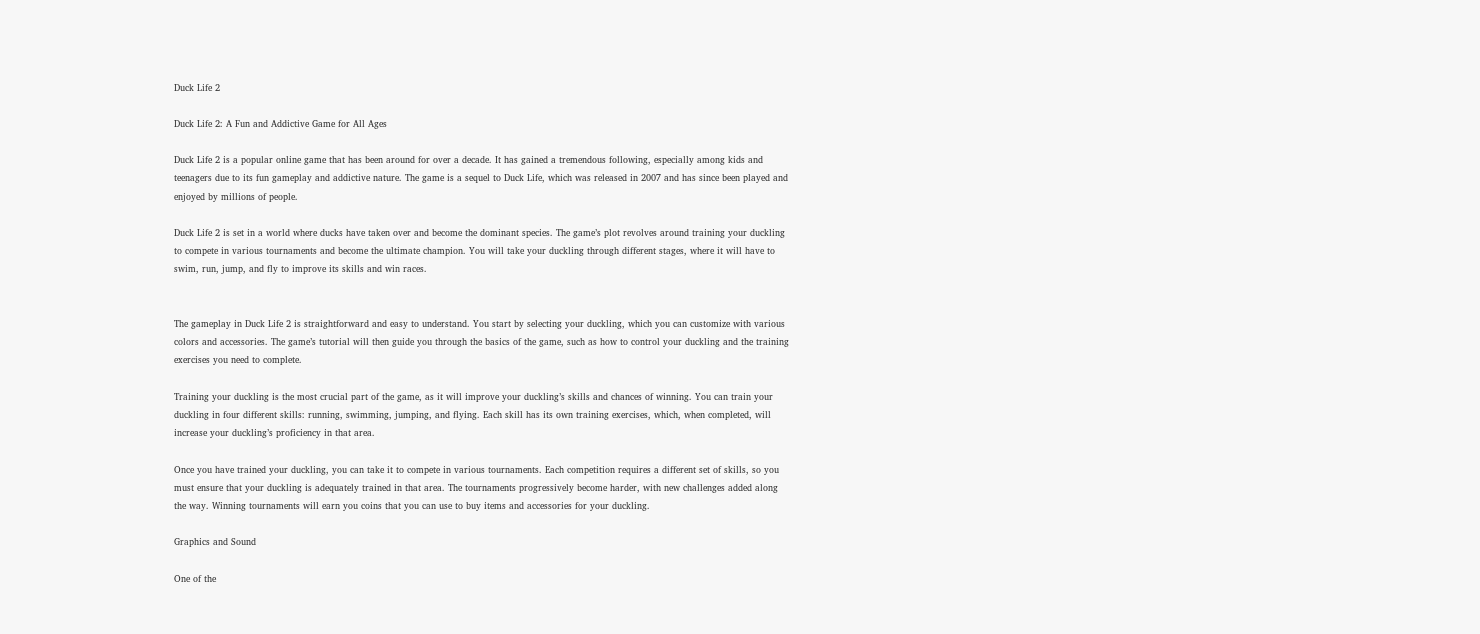Duck Life 2

Duck Life 2: A Fun and Addictive Game for All Ages

Duck Life 2 is a popular online game that has been around for over a decade. It has gained a tremendous following, especially among kids and teenagers due to its fun gameplay and addictive nature. The game is a sequel to Duck Life, which was released in 2007 and has since been played and enjoyed by millions of people.

Duck Life 2 is set in a world where ducks have taken over and become the dominant species. The game’s plot revolves around training your duckling to compete in various tournaments and become the ultimate champion. You will take your duckling through different stages, where it will have to swim, run, jump, and fly to improve its skills and win races.


The gameplay in Duck Life 2 is straightforward and easy to understand. You start by selecting your duckling, which you can customize with various colors and accessories. The game’s tutorial will then guide you through the basics of the game, such as how to control your duckling and the training exercises you need to complete.

Training your duckling is the most crucial part of the game, as it will improve your duckling’s skills and chances of winning. You can train your duckling in four different skills: running, swimming, jumping, and flying. Each skill has its own training exercises, which, when completed, will increase your duckling’s proficiency in that area.

Once you have trained your duckling, you can take it to compete in various tournaments. Each competition requires a different set of skills, so you must ensure that your duckling is adequately trained in that area. The tournaments progressively become harder, with new challenges added along the way. Winning tournaments will earn you coins that you can use to buy items and accessories for your duckling.

Graphics and Sound

One of the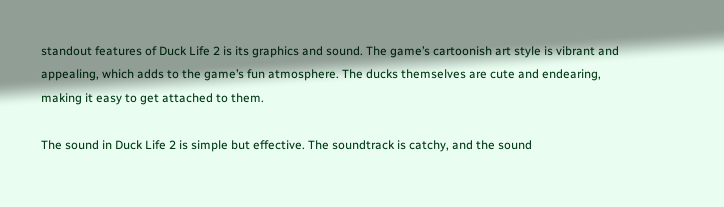standout features of Duck Life 2 is its graphics and sound. The game’s cartoonish art style is vibrant and appealing, which adds to the game’s fun atmosphere. The ducks themselves are cute and endearing, making it easy to get attached to them.

The sound in Duck Life 2 is simple but effective. The soundtrack is catchy, and the sound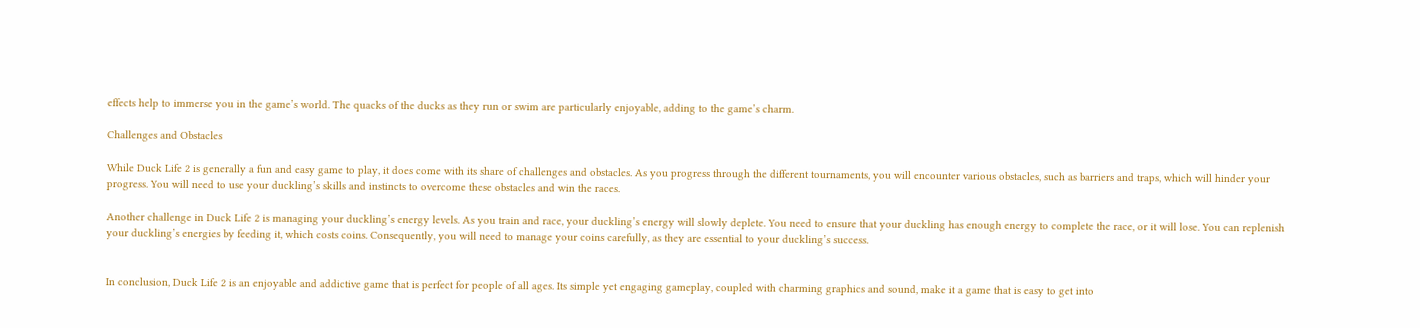effects help to immerse you in the game’s world. The quacks of the ducks as they run or swim are particularly enjoyable, adding to the game’s charm.

Challenges and Obstacles

While Duck Life 2 is generally a fun and easy game to play, it does come with its share of challenges and obstacles. As you progress through the different tournaments, you will encounter various obstacles, such as barriers and traps, which will hinder your progress. You will need to use your duckling’s skills and instincts to overcome these obstacles and win the races.

Another challenge in Duck Life 2 is managing your duckling’s energy levels. As you train and race, your duckling’s energy will slowly deplete. You need to ensure that your duckling has enough energy to complete the race, or it will lose. You can replenish your duckling’s energies by feeding it, which costs coins. Consequently, you will need to manage your coins carefully, as they are essential to your duckling’s success.


In conclusion, Duck Life 2 is an enjoyable and addictive game that is perfect for people of all ages. Its simple yet engaging gameplay, coupled with charming graphics and sound, make it a game that is easy to get into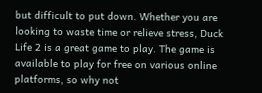but difficult to put down. Whether you are looking to waste time or relieve stress, Duck Life 2 is a great game to play. The game is available to play for free on various online platforms, so why not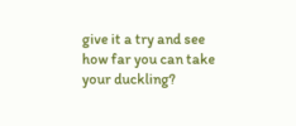give it a try and see how far you can take your duckling?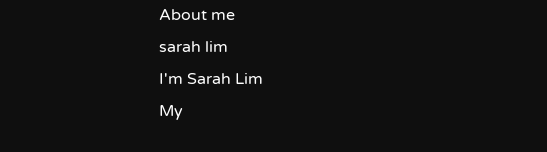About me
sarah lim
I'm Sarah Lim
My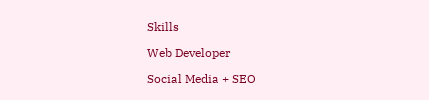Skills

Web Developer

Social Media + SEO